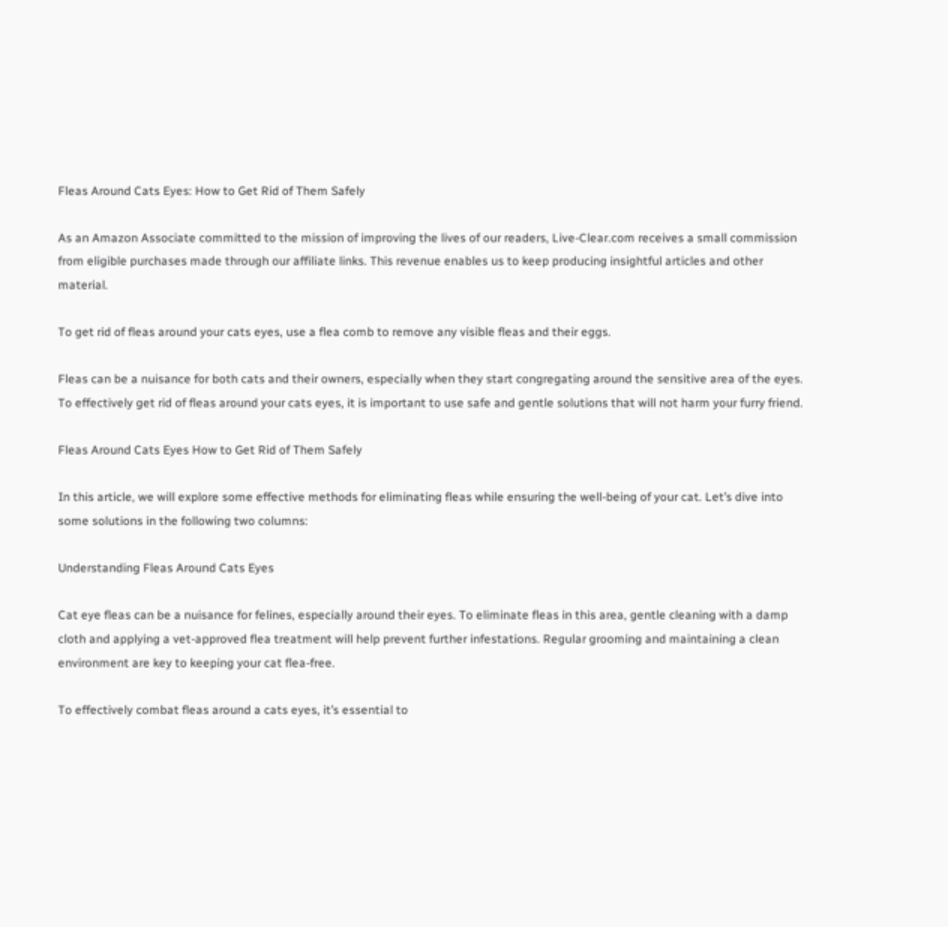Fleas Around Cats Eyes: How to Get Rid of Them Safely

As an Amazon Associate committed to the mission of improving the lives of our readers, Live-Clear.com receives a small commission from eligible purchases made through our affiliate links. This revenue enables us to keep producing insightful articles and other material.

To get rid of fleas around your cats eyes, use a flea comb to remove any visible fleas and their eggs.

Fleas can be a nuisance for both cats and their owners, especially when they start congregating around the sensitive area of the eyes. To effectively get rid of fleas around your cats eyes, it is important to use safe and gentle solutions that will not harm your furry friend.

Fleas Around Cats Eyes How to Get Rid of Them Safely

In this article, we will explore some effective methods for eliminating fleas while ensuring the well-being of your cat. Let’s dive into some solutions in the following two columns:

Understanding Fleas Around Cats Eyes

Cat eye fleas can be a nuisance for felines, especially around their eyes. To eliminate fleas in this area, gentle cleaning with a damp cloth and applying a vet-approved flea treatment will help prevent further infestations. Regular grooming and maintaining a clean environment are key to keeping your cat flea-free.

To effectively combat fleas around a cats eyes, it’s essential to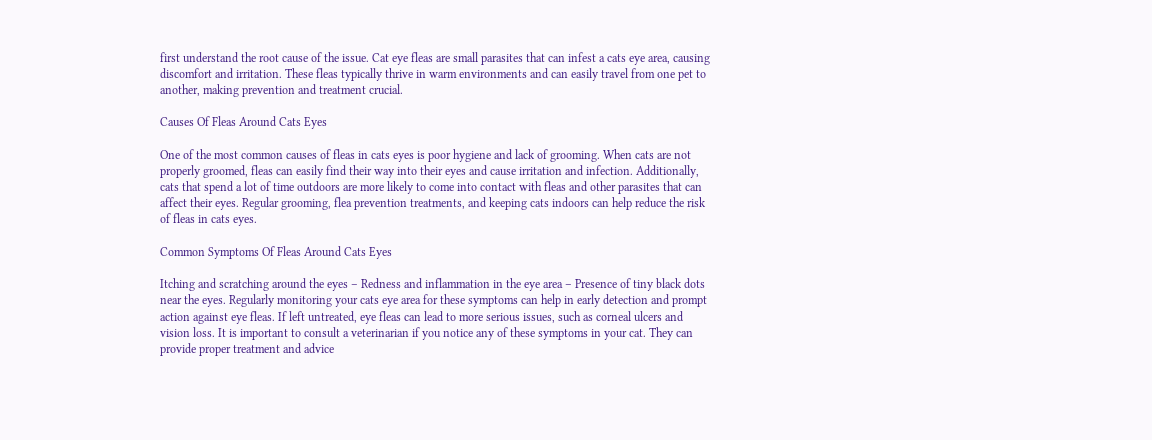first understand the root cause of the issue. Cat eye fleas are small parasites that can infest a cats eye area, causing discomfort and irritation. These fleas typically thrive in warm environments and can easily travel from one pet to another, making prevention and treatment crucial.

Causes Of Fleas Around Cats Eyes

One of the most common causes of fleas in cats eyes is poor hygiene and lack of grooming. When cats are not properly groomed, fleas can easily find their way into their eyes and cause irritation and infection. Additionally, cats that spend a lot of time outdoors are more likely to come into contact with fleas and other parasites that can affect their eyes. Regular grooming, flea prevention treatments, and keeping cats indoors can help reduce the risk of fleas in cats eyes.

Common Symptoms Of Fleas Around Cats Eyes

Itching and scratching around the eyes – Redness and inflammation in the eye area – Presence of tiny black dots near the eyes. Regularly monitoring your cats eye area for these symptoms can help in early detection and prompt action against eye fleas. If left untreated, eye fleas can lead to more serious issues, such as corneal ulcers and vision loss. It is important to consult a veterinarian if you notice any of these symptoms in your cat. They can provide proper treatment and advice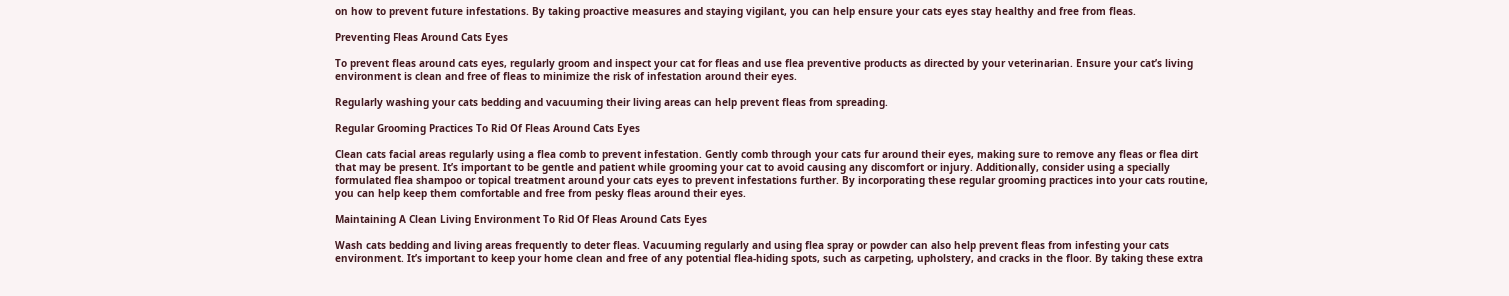on how to prevent future infestations. By taking proactive measures and staying vigilant, you can help ensure your cats eyes stay healthy and free from fleas.

Preventing Fleas Around Cats Eyes

To prevent fleas around cats eyes, regularly groom and inspect your cat for fleas and use flea preventive products as directed by your veterinarian. Ensure your cat’s living environment is clean and free of fleas to minimize the risk of infestation around their eyes.

Regularly washing your cats bedding and vacuuming their living areas can help prevent fleas from spreading.

Regular Grooming Practices To Rid Of Fleas Around Cats Eyes

Clean cats facial areas regularly using a flea comb to prevent infestation. Gently comb through your cats fur around their eyes, making sure to remove any fleas or flea dirt that may be present. It’s important to be gentle and patient while grooming your cat to avoid causing any discomfort or injury. Additionally, consider using a specially formulated flea shampoo or topical treatment around your cats eyes to prevent infestations further. By incorporating these regular grooming practices into your cats routine, you can help keep them comfortable and free from pesky fleas around their eyes.

Maintaining A Clean Living Environment To Rid Of Fleas Around Cats Eyes

Wash cats bedding and living areas frequently to deter fleas. Vacuuming regularly and using flea spray or powder can also help prevent fleas from infesting your cats environment. It’s important to keep your home clean and free of any potential flea-hiding spots, such as carpeting, upholstery, and cracks in the floor. By taking these extra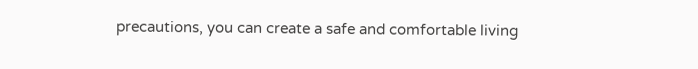precautions, you can create a safe and comfortable living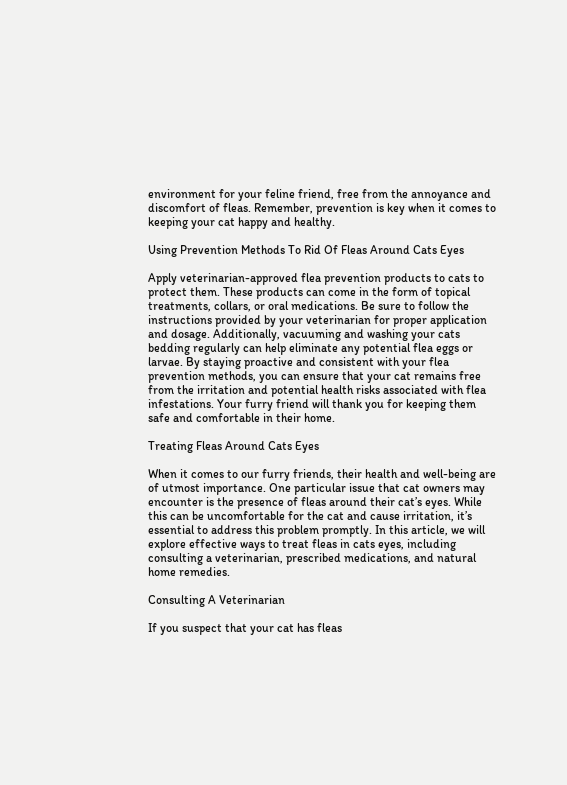environment for your feline friend, free from the annoyance and discomfort of fleas. Remember, prevention is key when it comes to keeping your cat happy and healthy.

Using Prevention Methods To Rid Of Fleas Around Cats Eyes

Apply veterinarian-approved flea prevention products to cats to protect them. These products can come in the form of topical treatments, collars, or oral medications. Be sure to follow the instructions provided by your veterinarian for proper application and dosage. Additionally, vacuuming and washing your cats bedding regularly can help eliminate any potential flea eggs or larvae. By staying proactive and consistent with your flea prevention methods, you can ensure that your cat remains free from the irritation and potential health risks associated with flea infestations. Your furry friend will thank you for keeping them safe and comfortable in their home.

Treating Fleas Around Cats Eyes

When it comes to our furry friends, their health and well-being are of utmost importance. One particular issue that cat owners may encounter is the presence of fleas around their cat’s eyes. While this can be uncomfortable for the cat and cause irritation, it’s essential to address this problem promptly. In this article, we will explore effective ways to treat fleas in cats eyes, including consulting a veterinarian, prescribed medications, and natural home remedies.

Consulting A Veterinarian

If you suspect that your cat has fleas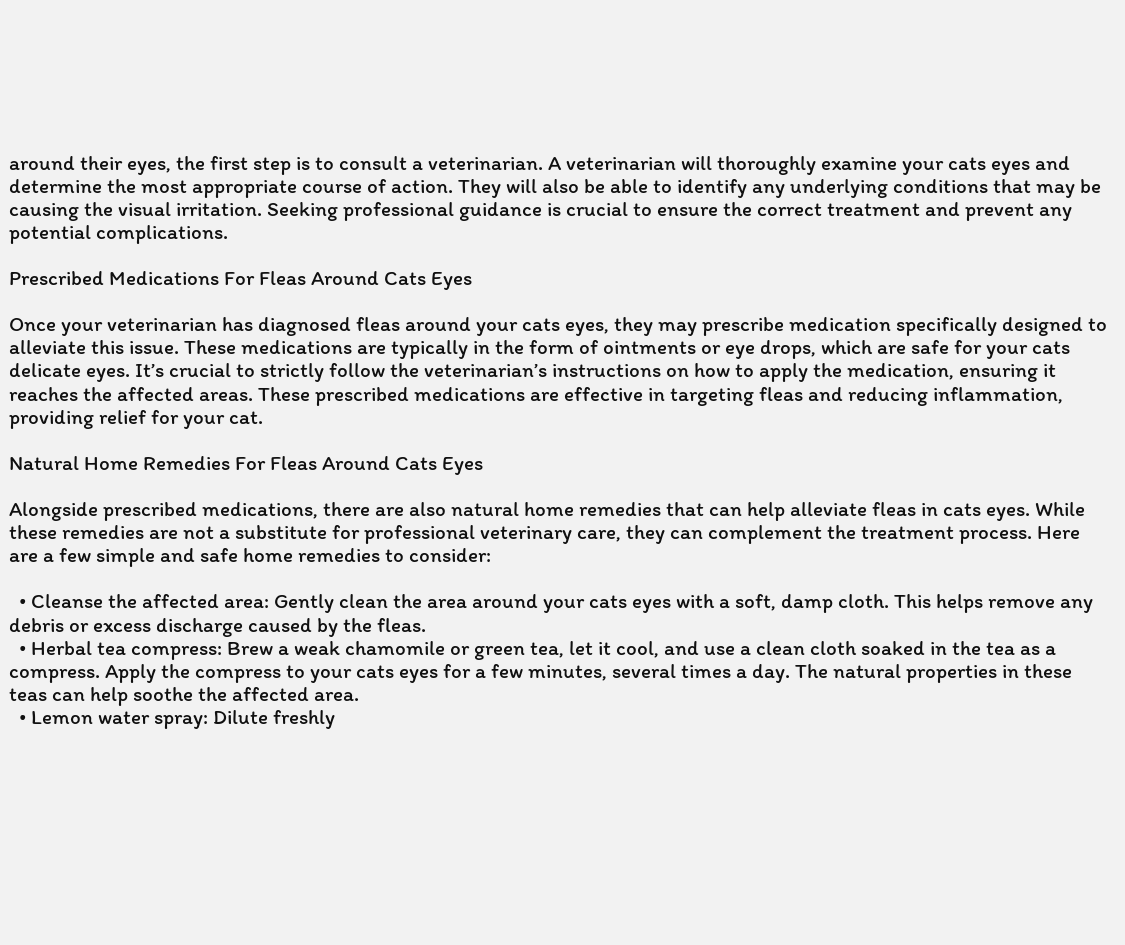around their eyes, the first step is to consult a veterinarian. A veterinarian will thoroughly examine your cats eyes and determine the most appropriate course of action. They will also be able to identify any underlying conditions that may be causing the visual irritation. Seeking professional guidance is crucial to ensure the correct treatment and prevent any potential complications.

Prescribed Medications For Fleas Around Cats Eyes

Once your veterinarian has diagnosed fleas around your cats eyes, they may prescribe medication specifically designed to alleviate this issue. These medications are typically in the form of ointments or eye drops, which are safe for your cats delicate eyes. It’s crucial to strictly follow the veterinarian’s instructions on how to apply the medication, ensuring it reaches the affected areas. These prescribed medications are effective in targeting fleas and reducing inflammation, providing relief for your cat.

Natural Home Remedies For Fleas Around Cats Eyes

Alongside prescribed medications, there are also natural home remedies that can help alleviate fleas in cats eyes. While these remedies are not a substitute for professional veterinary care, they can complement the treatment process. Here are a few simple and safe home remedies to consider:

  • Cleanse the affected area: Gently clean the area around your cats eyes with a soft, damp cloth. This helps remove any debris or excess discharge caused by the fleas.
  • Herbal tea compress: Brew a weak chamomile or green tea, let it cool, and use a clean cloth soaked in the tea as a compress. Apply the compress to your cats eyes for a few minutes, several times a day. The natural properties in these teas can help soothe the affected area.
  • Lemon water spray: Dilute freshly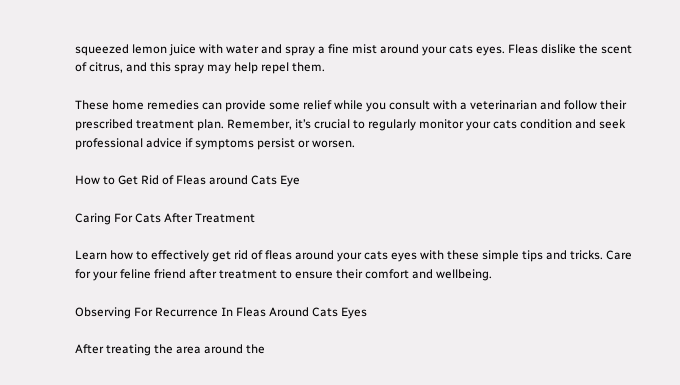squeezed lemon juice with water and spray a fine mist around your cats eyes. Fleas dislike the scent of citrus, and this spray may help repel them.

These home remedies can provide some relief while you consult with a veterinarian and follow their prescribed treatment plan. Remember, it’s crucial to regularly monitor your cats condition and seek professional advice if symptoms persist or worsen.

How to Get Rid of Fleas around Cats Eye

Caring For Cats After Treatment

Learn how to effectively get rid of fleas around your cats eyes with these simple tips and tricks. Care for your feline friend after treatment to ensure their comfort and wellbeing.

Observing For Recurrence In Fleas Around Cats Eyes

After treating the area around the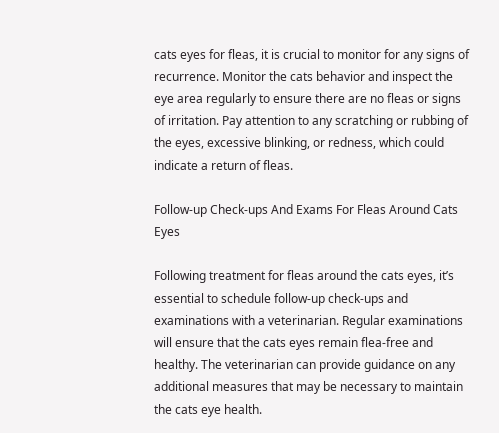cats eyes for fleas, it is crucial to monitor for any signs of recurrence. Monitor the cats behavior and inspect the eye area regularly to ensure there are no fleas or signs of irritation. Pay attention to any scratching or rubbing of the eyes, excessive blinking, or redness, which could indicate a return of fleas.

Follow-up Check-ups And Exams For Fleas Around Cats Eyes

Following treatment for fleas around the cats eyes, it’s essential to schedule follow-up check-ups and examinations with a veterinarian. Regular examinations will ensure that the cats eyes remain flea-free and healthy. The veterinarian can provide guidance on any additional measures that may be necessary to maintain the cats eye health.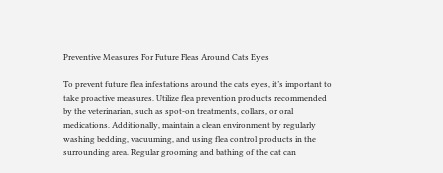Preventive Measures For Future Fleas Around Cats Eyes

To prevent future flea infestations around the cats eyes, it’s important to take proactive measures. Utilize flea prevention products recommended by the veterinarian, such as spot-on treatments, collars, or oral medications. Additionally, maintain a clean environment by regularly washing bedding, vacuuming, and using flea control products in the surrounding area. Regular grooming and bathing of the cat can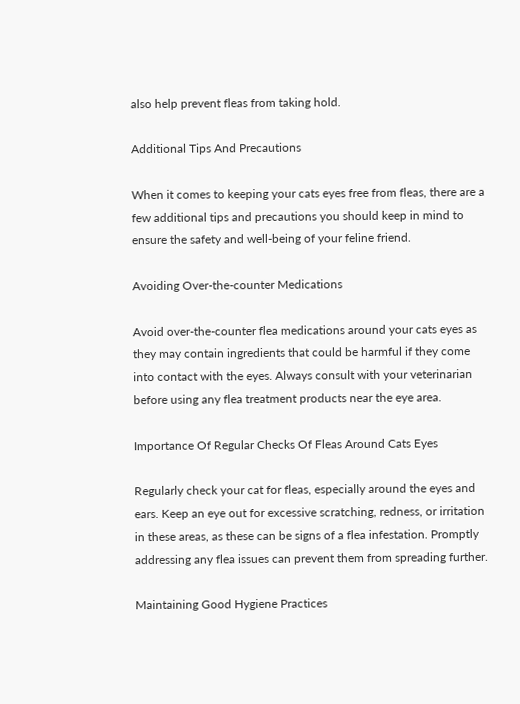also help prevent fleas from taking hold.

Additional Tips And Precautions

When it comes to keeping your cats eyes free from fleas, there are a few additional tips and precautions you should keep in mind to ensure the safety and well-being of your feline friend.

Avoiding Over-the-counter Medications

Avoid over-the-counter flea medications around your cats eyes as they may contain ingredients that could be harmful if they come into contact with the eyes. Always consult with your veterinarian before using any flea treatment products near the eye area.

Importance Of Regular Checks Of Fleas Around Cats Eyes

Regularly check your cat for fleas, especially around the eyes and ears. Keep an eye out for excessive scratching, redness, or irritation in these areas, as these can be signs of a flea infestation. Promptly addressing any flea issues can prevent them from spreading further.

Maintaining Good Hygiene Practices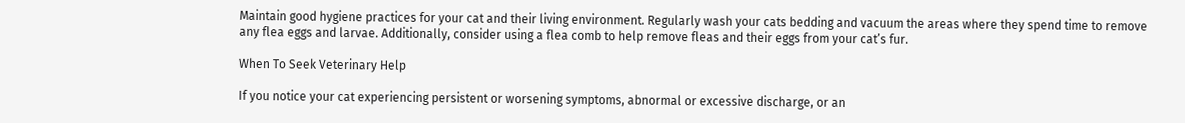Maintain good hygiene practices for your cat and their living environment. Regularly wash your cats bedding and vacuum the areas where they spend time to remove any flea eggs and larvae. Additionally, consider using a flea comb to help remove fleas and their eggs from your cat’s fur.

When To Seek Veterinary Help

If you notice your cat experiencing persistent or worsening symptoms, abnormal or excessive discharge, or an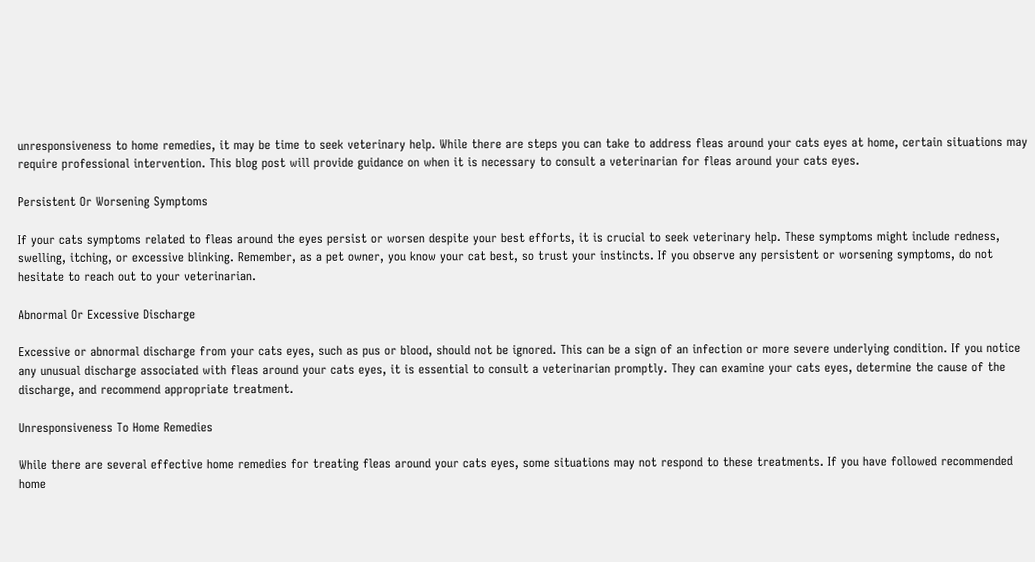unresponsiveness to home remedies, it may be time to seek veterinary help. While there are steps you can take to address fleas around your cats eyes at home, certain situations may require professional intervention. This blog post will provide guidance on when it is necessary to consult a veterinarian for fleas around your cats eyes.

Persistent Or Worsening Symptoms

If your cats symptoms related to fleas around the eyes persist or worsen despite your best efforts, it is crucial to seek veterinary help. These symptoms might include redness, swelling, itching, or excessive blinking. Remember, as a pet owner, you know your cat best, so trust your instincts. If you observe any persistent or worsening symptoms, do not hesitate to reach out to your veterinarian.

Abnormal Or Excessive Discharge

Excessive or abnormal discharge from your cats eyes, such as pus or blood, should not be ignored. This can be a sign of an infection or more severe underlying condition. If you notice any unusual discharge associated with fleas around your cats eyes, it is essential to consult a veterinarian promptly. They can examine your cats eyes, determine the cause of the discharge, and recommend appropriate treatment.

Unresponsiveness To Home Remedies

While there are several effective home remedies for treating fleas around your cats eyes, some situations may not respond to these treatments. If you have followed recommended home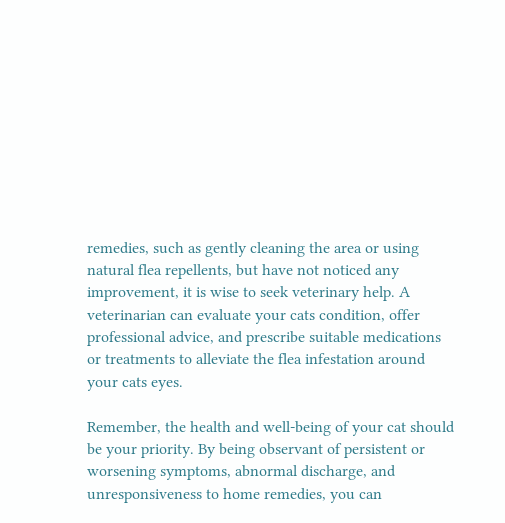remedies, such as gently cleaning the area or using natural flea repellents, but have not noticed any improvement, it is wise to seek veterinary help. A veterinarian can evaluate your cats condition, offer professional advice, and prescribe suitable medications or treatments to alleviate the flea infestation around your cats eyes.

Remember, the health and well-being of your cat should be your priority. By being observant of persistent or worsening symptoms, abnormal discharge, and unresponsiveness to home remedies, you can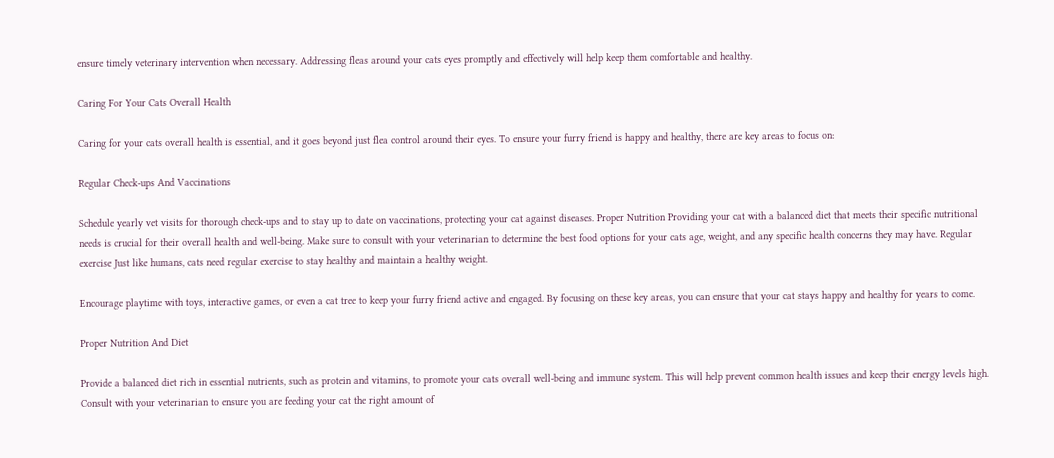ensure timely veterinary intervention when necessary. Addressing fleas around your cats eyes promptly and effectively will help keep them comfortable and healthy.

Caring For Your Cats Overall Health

Caring for your cats overall health is essential, and it goes beyond just flea control around their eyes. To ensure your furry friend is happy and healthy, there are key areas to focus on:

Regular Check-ups And Vaccinations

Schedule yearly vet visits for thorough check-ups and to stay up to date on vaccinations, protecting your cat against diseases. Proper Nutrition Providing your cat with a balanced diet that meets their specific nutritional needs is crucial for their overall health and well-being. Make sure to consult with your veterinarian to determine the best food options for your cats age, weight, and any specific health concerns they may have. Regular exercise Just like humans, cats need regular exercise to stay healthy and maintain a healthy weight.

Encourage playtime with toys, interactive games, or even a cat tree to keep your furry friend active and engaged. By focusing on these key areas, you can ensure that your cat stays happy and healthy for years to come.

Proper Nutrition And Diet

Provide a balanced diet rich in essential nutrients, such as protein and vitamins, to promote your cats overall well-being and immune system. This will help prevent common health issues and keep their energy levels high. Consult with your veterinarian to ensure you are feeding your cat the right amount of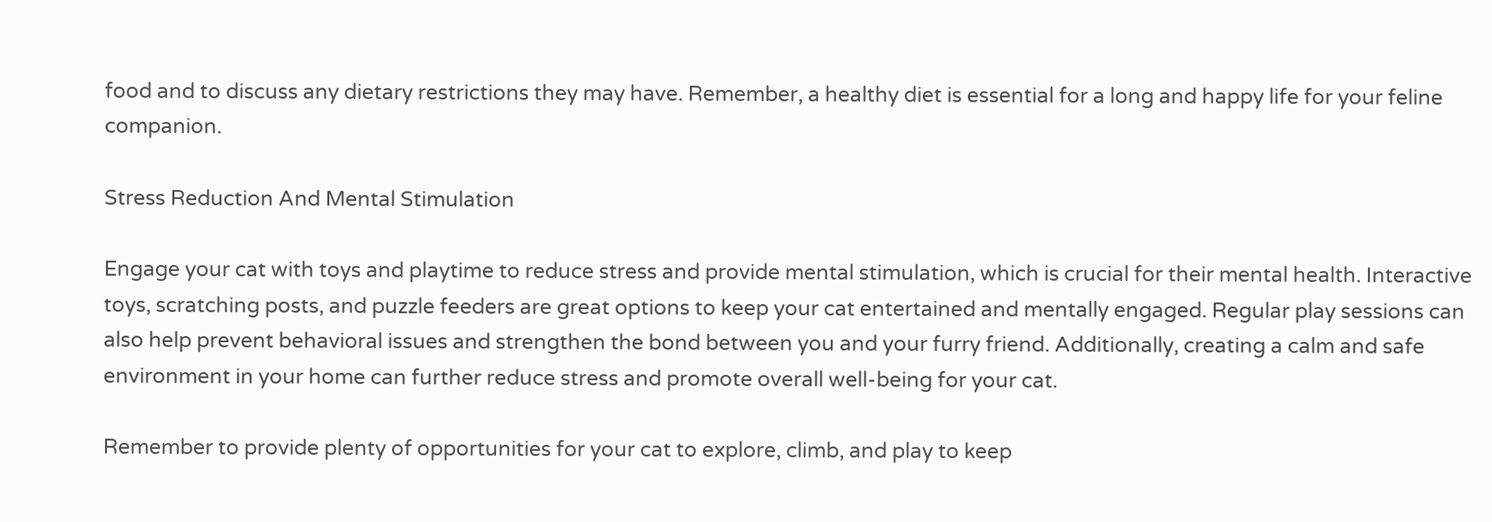food and to discuss any dietary restrictions they may have. Remember, a healthy diet is essential for a long and happy life for your feline companion.

Stress Reduction And Mental Stimulation

Engage your cat with toys and playtime to reduce stress and provide mental stimulation, which is crucial for their mental health. Interactive toys, scratching posts, and puzzle feeders are great options to keep your cat entertained and mentally engaged. Regular play sessions can also help prevent behavioral issues and strengthen the bond between you and your furry friend. Additionally, creating a calm and safe environment in your home can further reduce stress and promote overall well-being for your cat.

Remember to provide plenty of opportunities for your cat to explore, climb, and play to keep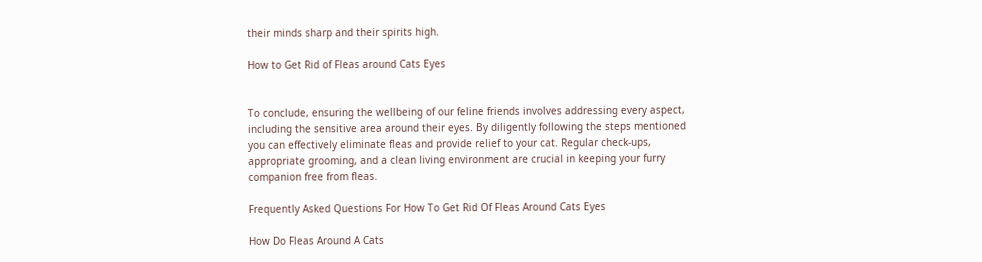their minds sharp and their spirits high.

How to Get Rid of Fleas around Cats Eyes


To conclude, ensuring the wellbeing of our feline friends involves addressing every aspect, including the sensitive area around their eyes. By diligently following the steps mentioned you can effectively eliminate fleas and provide relief to your cat. Regular check-ups, appropriate grooming, and a clean living environment are crucial in keeping your furry companion free from fleas.

Frequently Asked Questions For How To Get Rid Of Fleas Around Cats Eyes

How Do Fleas Around A Cats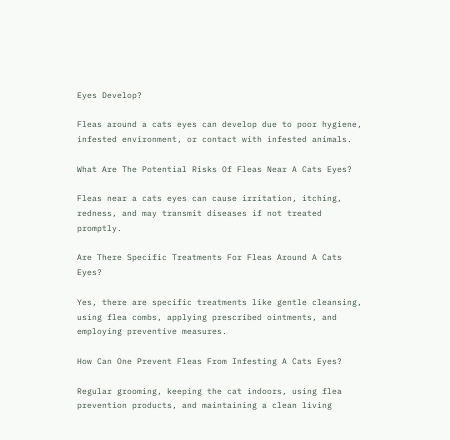Eyes Develop?

Fleas around a cats eyes can develop due to poor hygiene, infested environment, or contact with infested animals.

What Are The Potential Risks Of Fleas Near A Cats Eyes?

Fleas near a cats eyes can cause irritation, itching, redness, and may transmit diseases if not treated promptly.

Are There Specific Treatments For Fleas Around A Cats Eyes?

Yes, there are specific treatments like gentle cleansing, using flea combs, applying prescribed ointments, and employing preventive measures.

How Can One Prevent Fleas From Infesting A Cats Eyes?

Regular grooming, keeping the cat indoors, using flea prevention products, and maintaining a clean living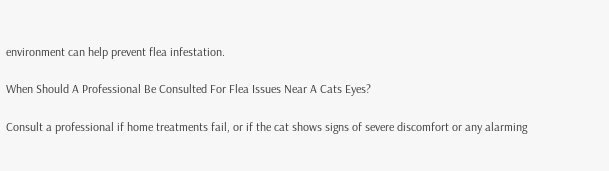environment can help prevent flea infestation.

When Should A Professional Be Consulted For Flea Issues Near A Cats Eyes?

Consult a professional if home treatments fail, or if the cat shows signs of severe discomfort or any alarming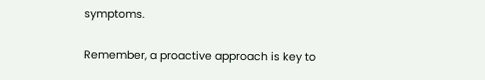symptoms.

Remember, a proactive approach is key to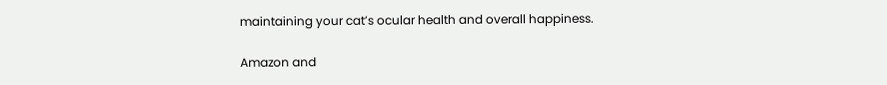maintaining your cat’s ocular health and overall happiness.

Amazon and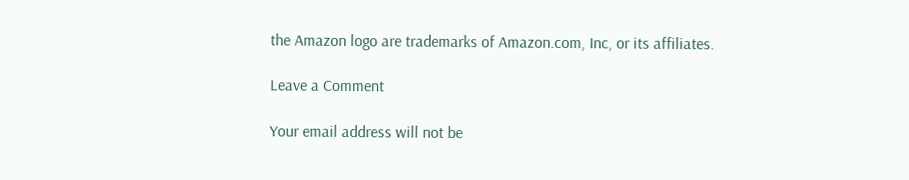the Amazon logo are trademarks of Amazon.com, Inc, or its affiliates.

Leave a Comment

Your email address will not be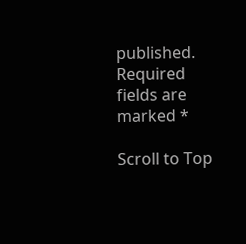published. Required fields are marked *

Scroll to Top